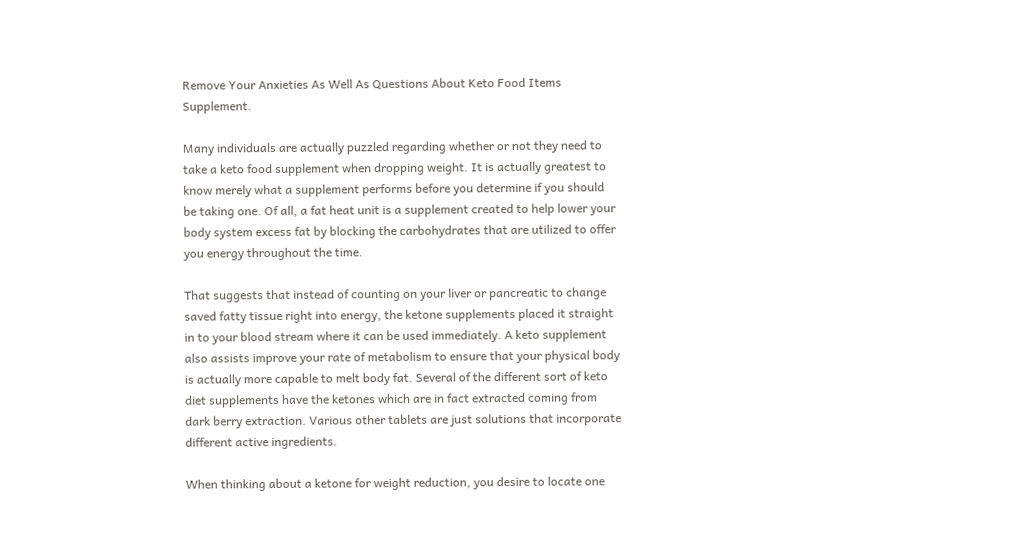Remove Your Anxieties As Well As Questions About Keto Food Items Supplement.

Many individuals are actually puzzled regarding whether or not they need to take a keto food supplement when dropping weight. It is actually greatest to know merely what a supplement performs before you determine if you should be taking one. Of all, a fat heat unit is a supplement created to help lower your body system excess fat by blocking the carbohydrates that are utilized to offer you energy throughout the time.

That suggests that instead of counting on your liver or pancreatic to change saved fatty tissue right into energy, the ketone supplements placed it straight in to your blood stream where it can be used immediately. A keto supplement also assists improve your rate of metabolism to ensure that your physical body is actually more capable to melt body fat. Several of the different sort of keto diet supplements have the ketones which are in fact extracted coming from dark berry extraction. Various other tablets are just solutions that incorporate different active ingredients.

When thinking about a ketone for weight reduction, you desire to locate one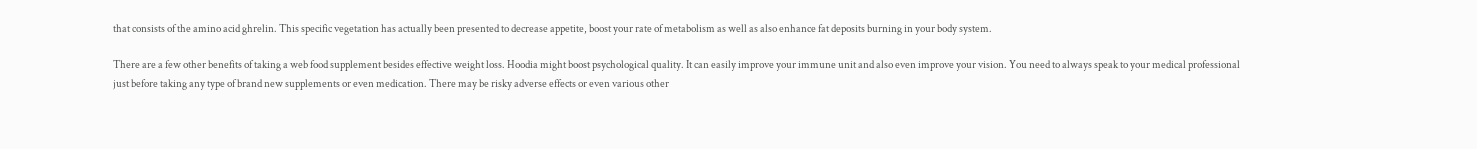that consists of the amino acid ghrelin. This specific vegetation has actually been presented to decrease appetite, boost your rate of metabolism as well as also enhance fat deposits burning in your body system.

There are a few other benefits of taking a web food supplement besides effective weight loss. Hoodia might boost psychological quality. It can easily improve your immune unit and also even improve your vision. You need to always speak to your medical professional just before taking any type of brand new supplements or even medication. There may be risky adverse effects or even various other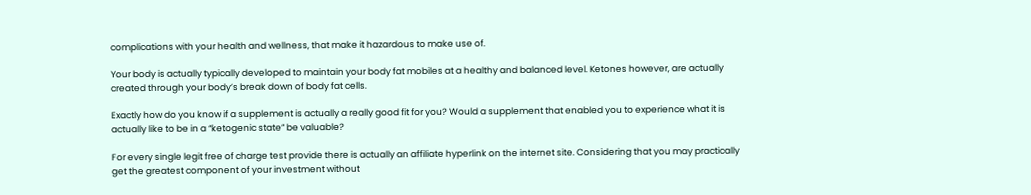complications with your health and wellness, that make it hazardous to make use of.

Your body is actually typically developed to maintain your body fat mobiles at a healthy and balanced level. Ketones however, are actually created through your body’s break down of body fat cells.

Exactly how do you know if a supplement is actually a really good fit for you? Would a supplement that enabled you to experience what it is actually like to be in a “ketogenic state” be valuable?

For every single legit free of charge test provide there is actually an affiliate hyperlink on the internet site. Considering that you may practically get the greatest component of your investment without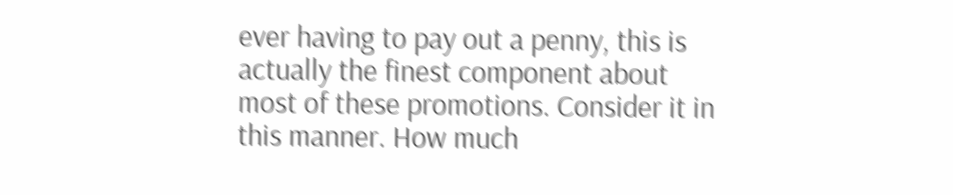ever having to pay out a penny, this is actually the finest component about most of these promotions. Consider it in this manner. How much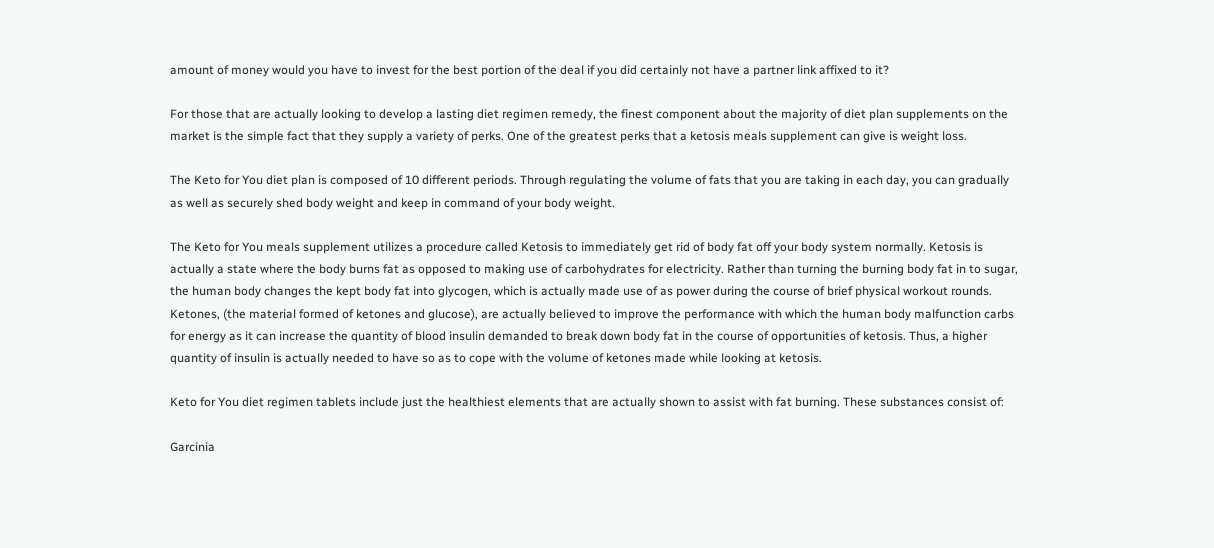amount of money would you have to invest for the best portion of the deal if you did certainly not have a partner link affixed to it?

For those that are actually looking to develop a lasting diet regimen remedy, the finest component about the majority of diet plan supplements on the market is the simple fact that they supply a variety of perks. One of the greatest perks that a ketosis meals supplement can give is weight loss.

The Keto for You diet plan is composed of 10 different periods. Through regulating the volume of fats that you are taking in each day, you can gradually as well as securely shed body weight and keep in command of your body weight.

The Keto for You meals supplement utilizes a procedure called Ketosis to immediately get rid of body fat off your body system normally. Ketosis is actually a state where the body burns fat as opposed to making use of carbohydrates for electricity. Rather than turning the burning body fat in to sugar, the human body changes the kept body fat into glycogen, which is actually made use of as power during the course of brief physical workout rounds. Ketones, (the material formed of ketones and glucose), are actually believed to improve the performance with which the human body malfunction carbs for energy as it can increase the quantity of blood insulin demanded to break down body fat in the course of opportunities of ketosis. Thus, a higher quantity of insulin is actually needed to have so as to cope with the volume of ketones made while looking at ketosis.

Keto for You diet regimen tablets include just the healthiest elements that are actually shown to assist with fat burning. These substances consist of:

Garcinia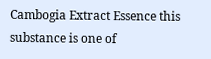Cambogia Extract Essence this substance is one of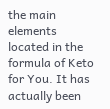the main elements located in the formula of Keto for You. It has actually been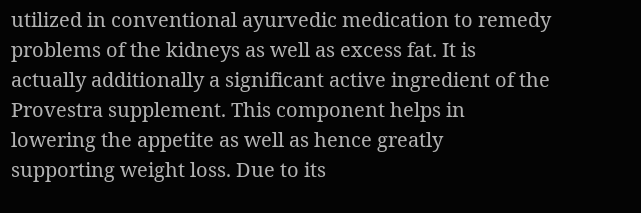utilized in conventional ayurvedic medication to remedy problems of the kidneys as well as excess fat. It is actually additionally a significant active ingredient of the Provestra supplement. This component helps in lowering the appetite as well as hence greatly supporting weight loss. Due to its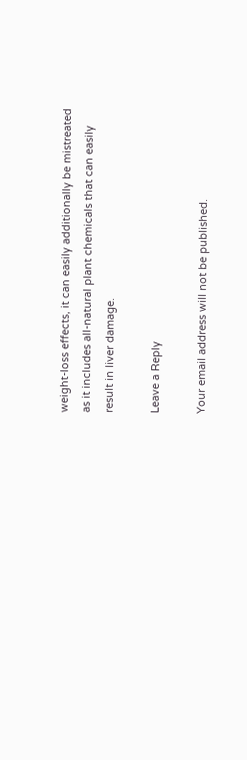weight-loss effects, it can easily additionally be mistreated as it includes all-natural plant chemicals that can easily result in liver damage.

Leave a Reply

Your email address will not be published.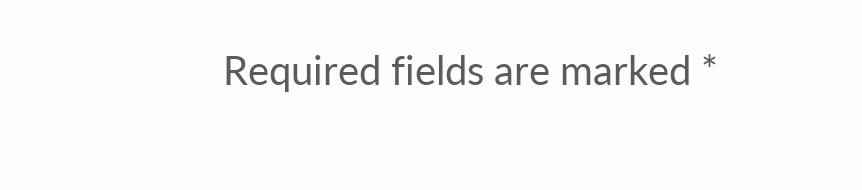Required fields are marked *